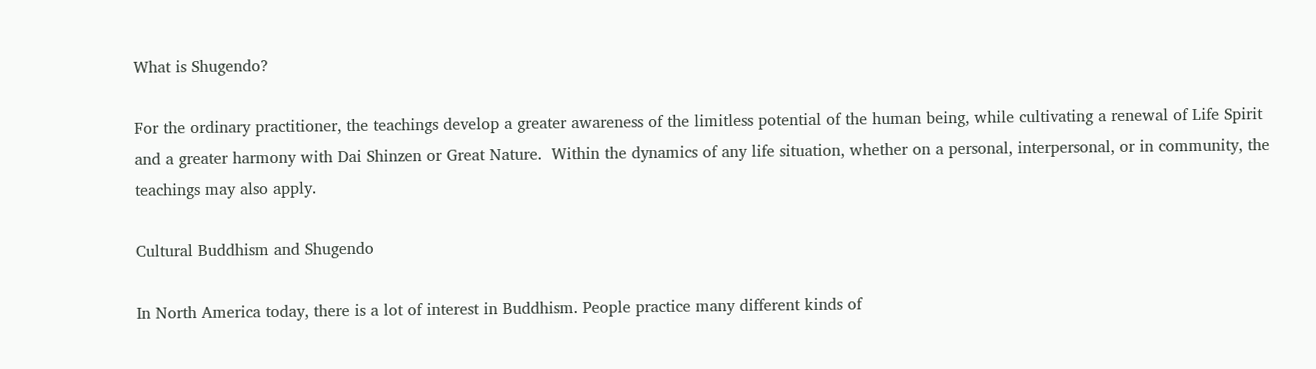What is Shugendo?

For the ordinary practitioner, the teachings develop a greater awareness of the limitless potential of the human being, while cultivating a renewal of Life Spirit and a greater harmony with Dai Shinzen or Great Nature.  Within the dynamics of any life situation, whether on a personal, interpersonal, or in community, the teachings may also apply.

Cultural Buddhism and Shugendo

In North America today, there is a lot of interest in Buddhism. People practice many different kinds of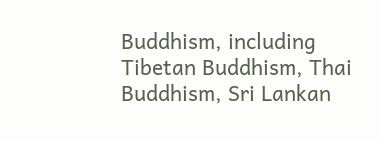Buddhism, including Tibetan Buddhism, Thai Buddhism, Sri Lankan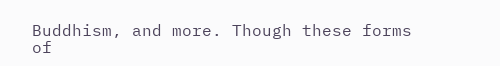Buddhism, and more. Though these forms of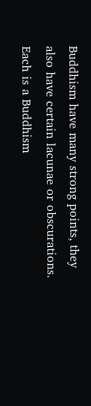Buddhism have many strong points, they also have certain lacunae or obscurations. Each is a Buddhism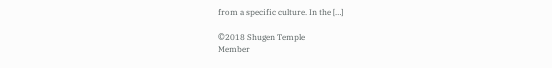from a specific culture. In the […]

©2018 Shugen Temple
Member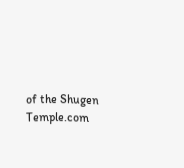of the Shugen Temple.com